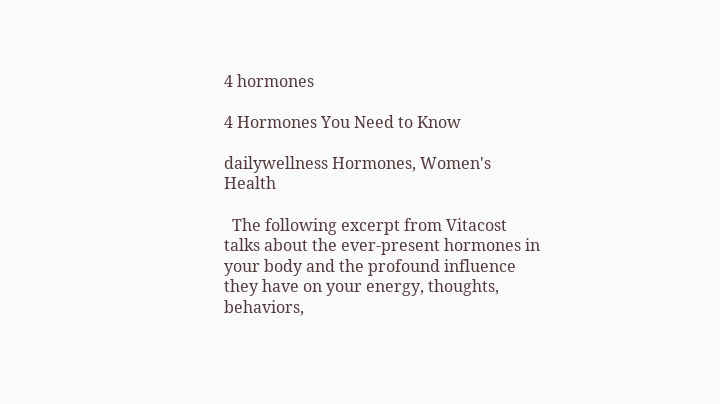4 hormones

4 Hormones You Need to Know

dailywellness Hormones, Women's Health

  The following excerpt from Vitacost talks about the ever-present hormones in your body and the profound influence they have on your energy, thoughts, behaviors,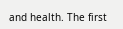and health. The first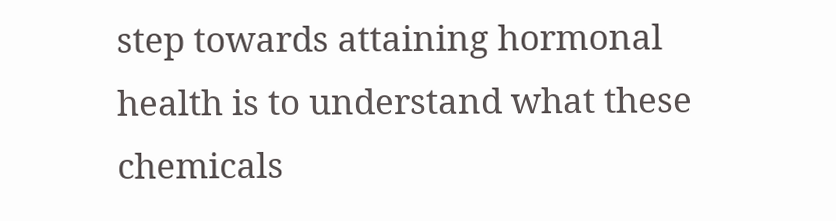step towards attaining hormonal health is to understand what these chemicals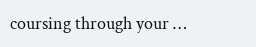coursing through your …